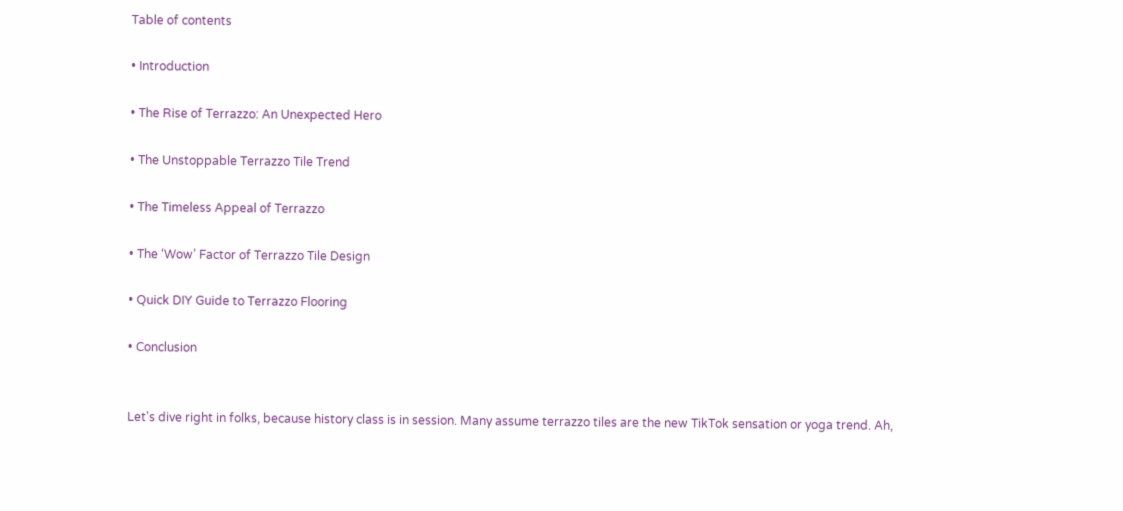Table of contents

• Introduction

• The Rise of Terrazzo: An Unexpected Hero

• The Unstoppable Terrazzo Tile Trend

• The Timeless Appeal of Terrazzo

• The ‘Wow’ Factor of Terrazzo Tile Design

• Quick DIY Guide to Terrazzo Flooring

• Conclusion


Let's dive right in folks, because history class is in session. Many assume terrazzo tiles are the new TikTok sensation or yoga trend. Ah,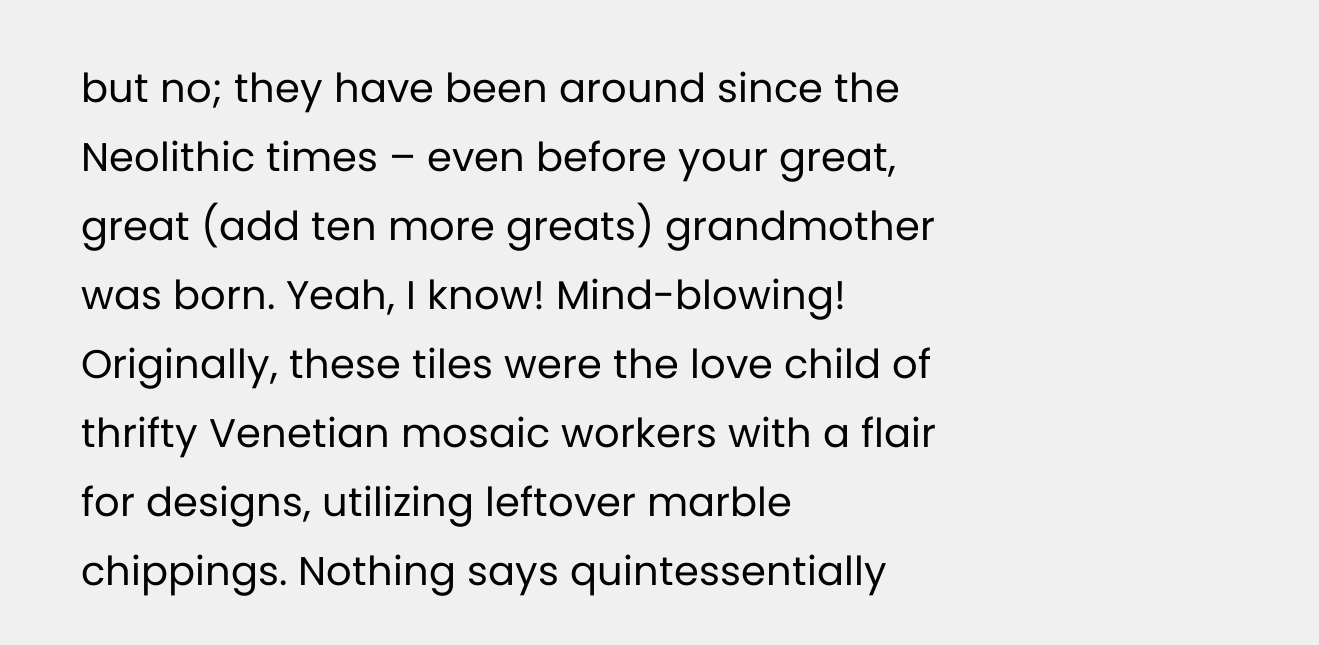but no; they have been around since the Neolithic times – even before your great, great (add ten more greats) grandmother was born. Yeah, I know! Mind-blowing! Originally, these tiles were the love child of thrifty Venetian mosaic workers with a flair for designs, utilizing leftover marble chippings. Nothing says quintessentially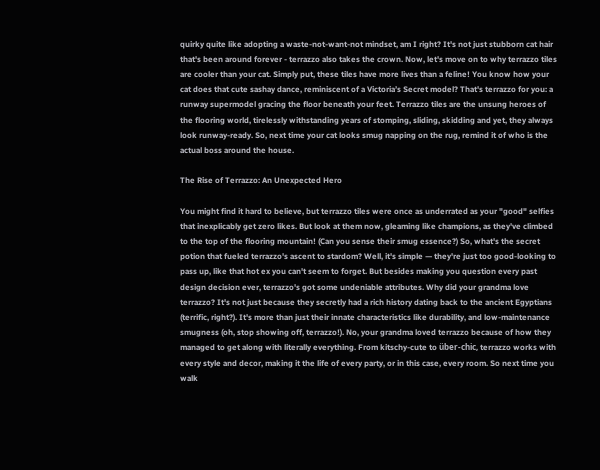quirky quite like adopting a waste-not-want-not mindset, am I right? It's not just stubborn cat hair that's been around forever - terrazzo also takes the crown. Now, let's move on to why terrazzo tiles are cooler than your cat. Simply put, these tiles have more lives than a feline! You know how your cat does that cute sashay dance, reminiscent of a Victoria’s Secret model? That's terrazzo for you: a runway supermodel gracing the floor beneath your feet. Terrazzo tiles are the unsung heroes of the flooring world, tirelessly withstanding years of stomping, sliding, skidding and yet, they always look runway-ready. So, next time your cat looks smug napping on the rug, remind it of who is the actual boss around the house.

The Rise of Terrazzo: An Unexpected Hero

You might find it hard to believe, but terrazzo tiles were once as underrated as your "good" selfies that inexplicably get zero likes. But look at them now, gleaming like champions, as they've climbed to the top of the flooring mountain! (Can you sense their smug essence?) So, what's the secret potion that fueled terrazzo's ascent to stardom? Well, it's simple — they're just too good-looking to pass up, like that hot ex you can't seem to forget. But besides making you question every past design decision ever, terrazzo's got some undeniable attributes. Why did your grandma love terrazzo? It's not just because they secretly had a rich history dating back to the ancient Egyptians (terrific, right?). It's more than just their innate characteristics like durability, and low-maintenance smugness (oh, stop showing off, terrazzo!). No, your grandma loved terrazzo because of how they managed to get along with literally everything. From kitschy-cute to über-chic, terrazzo works with every style and decor, making it the life of every party, or in this case, every room. So next time you walk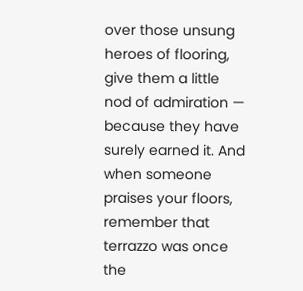over those unsung heroes of flooring, give them a little nod of admiration — because they have surely earned it. And when someone praises your floors, remember that terrazzo was once the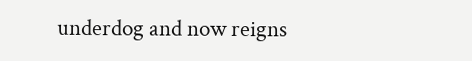underdog and now reigns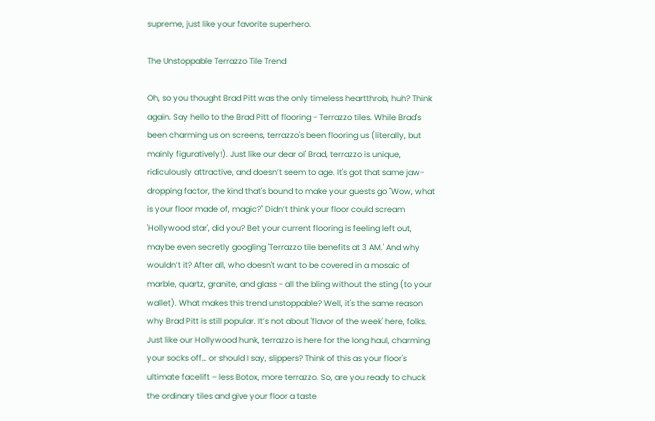supreme, just like your favorite superhero.

The Unstoppable Terrazzo Tile Trend

Oh, so you thought Brad Pitt was the only timeless heartthrob, huh? Think again. Say hello to the Brad Pitt of flooring - Terrazzo tiles. While Brad's been charming us on screens, terrazzo's been flooring us (literally, but mainly figuratively!). Just like our dear ol' Brad, terrazzo is unique, ridiculously attractive, and doesn’t seem to age. It's got that same jaw-dropping factor, the kind that's bound to make your guests go "Wow, what is your floor made of, magic?" Didn’t think your floor could scream 'Hollywood star', did you? Bet your current flooring is feeling left out, maybe even secretly googling 'Terrazzo tile benefits at 3 AM.' And why wouldn’t it? After all, who doesn't want to be covered in a mosaic of marble, quartz, granite, and glass - all the bling without the sting (to your wallet). What makes this trend unstoppable? Well, it's the same reason why Brad Pitt is still popular. It’s not about 'flavor of the week' here, folks. Just like our Hollywood hunk, terrazzo is here for the long haul, charming your socks off… or should I say, slippers? Think of this as your floor's ultimate facelift – less Botox, more terrazzo. So, are you ready to chuck the ordinary tiles and give your floor a taste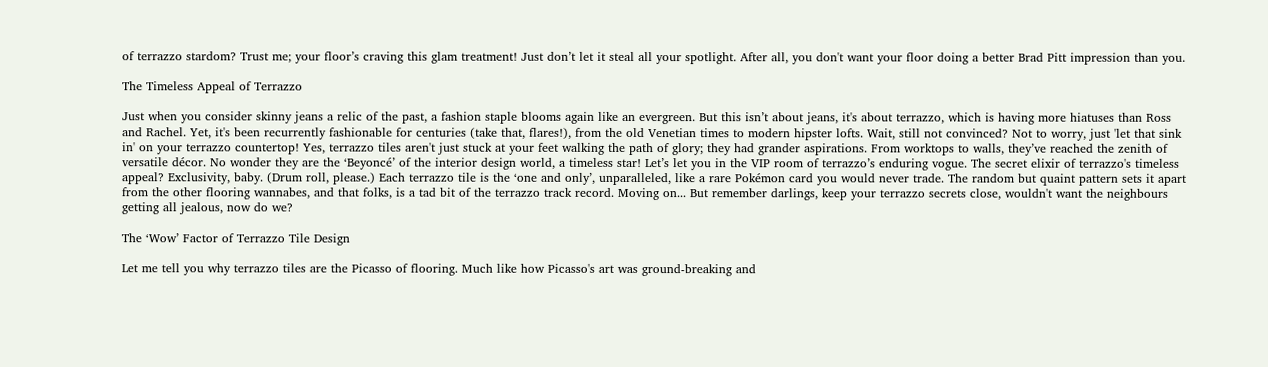of terrazzo stardom? Trust me; your floor’s craving this glam treatment! Just don’t let it steal all your spotlight. After all, you don't want your floor doing a better Brad Pitt impression than you.

The Timeless Appeal of Terrazzo

Just when you consider skinny jeans a relic of the past, a fashion staple blooms again like an evergreen. But this isn’t about jeans, it's about terrazzo, which is having more hiatuses than Ross and Rachel. Yet, it's been recurrently fashionable for centuries (take that, flares!), from the old Venetian times to modern hipster lofts. Wait, still not convinced? Not to worry, just 'let that sink in' on your terrazzo countertop! Yes, terrazzo tiles aren't just stuck at your feet walking the path of glory; they had grander aspirations. From worktops to walls, they’ve reached the zenith of versatile décor. No wonder they are the ‘Beyoncé’ of the interior design world, a timeless star! Let’s let you in the VIP room of terrazzo’s enduring vogue. The secret elixir of terrazzo's timeless appeal? Exclusivity, baby. (Drum roll, please.) Each terrazzo tile is the ‘one and only’, unparalleled, like a rare Pokémon card you would never trade. The random but quaint pattern sets it apart from the other flooring wannabes, and that folks, is a tad bit of the terrazzo track record. Moving on... But remember darlings, keep your terrazzo secrets close, wouldn't want the neighbours getting all jealous, now do we?

The ‘Wow’ Factor of Terrazzo Tile Design

Let me tell you why terrazzo tiles are the Picasso of flooring. Much like how Picasso's art was ground-breaking and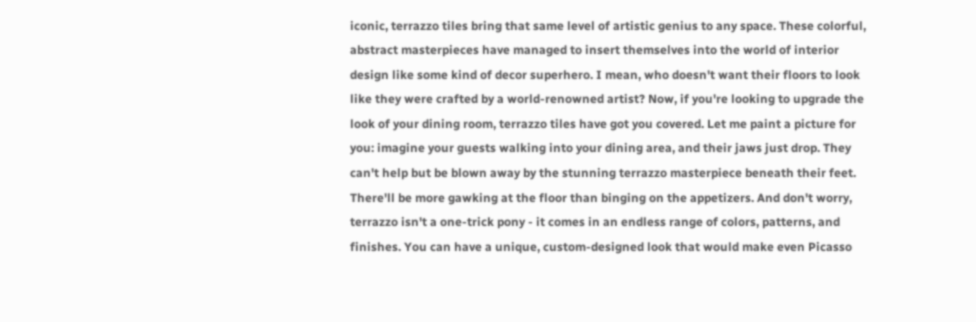iconic, terrazzo tiles bring that same level of artistic genius to any space. These colorful, abstract masterpieces have managed to insert themselves into the world of interior design like some kind of decor superhero. I mean, who doesn't want their floors to look like they were crafted by a world-renowned artist? Now, if you're looking to upgrade the look of your dining room, terrazzo tiles have got you covered. Let me paint a picture for you: imagine your guests walking into your dining area, and their jaws just drop. They can't help but be blown away by the stunning terrazzo masterpiece beneath their feet. There'll be more gawking at the floor than binging on the appetizers. And don't worry, terrazzo isn't a one-trick pony - it comes in an endless range of colors, patterns, and finishes. You can have a unique, custom-designed look that would make even Picasso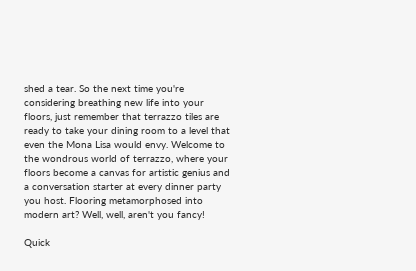shed a tear. So the next time you're considering breathing new life into your floors, just remember that terrazzo tiles are ready to take your dining room to a level that even the Mona Lisa would envy. Welcome to the wondrous world of terrazzo, where your floors become a canvas for artistic genius and a conversation starter at every dinner party you host. Flooring metamorphosed into modern art? Well, well, aren't you fancy!

Quick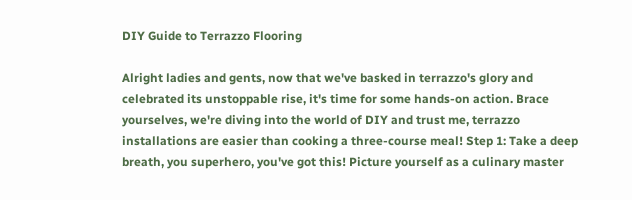DIY Guide to Terrazzo Flooring

Alright ladies and gents, now that we've basked in terrazzo's glory and celebrated its unstoppable rise, it's time for some hands-on action. Brace yourselves, we're diving into the world of DIY and trust me, terrazzo installations are easier than cooking a three-course meal! Step 1: Take a deep breath, you superhero, you've got this! Picture yourself as a culinary master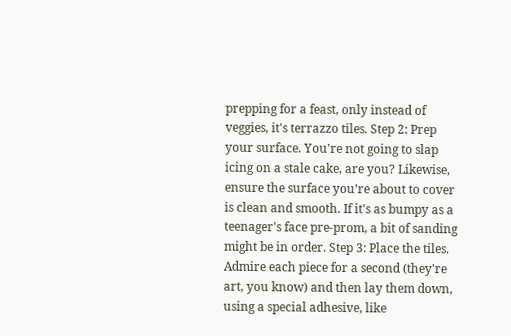prepping for a feast, only instead of veggies, it's terrazzo tiles. Step 2: Prep your surface. You're not going to slap icing on a stale cake, are you? Likewise, ensure the surface you’re about to cover is clean and smooth. If it's as bumpy as a teenager's face pre-prom, a bit of sanding might be in order. Step 3: Place the tiles. Admire each piece for a second (they're art, you know) and then lay them down, using a special adhesive, like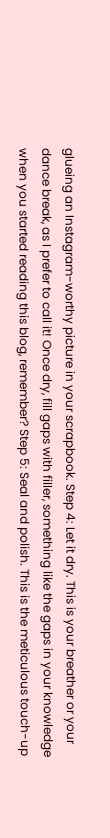glueing an Instagram-worthy picture in your scrapbook. Step 4: Let it dry. This is your breather or your dance break, as I prefer to call it! Once dry, fill gaps with filler, something like the gaps in your knowledge when you started reading this blog, remember? Step 5: Seal and polish. This is the meticulous touch-up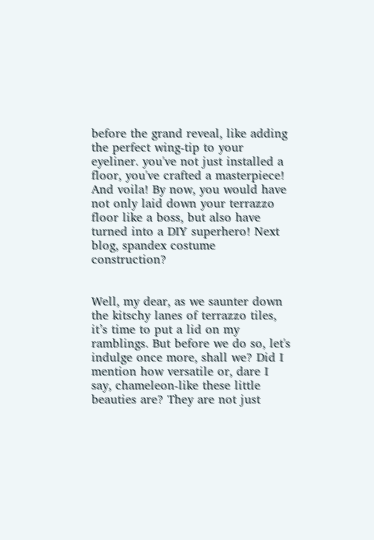before the grand reveal, like adding the perfect wing-tip to your eyeliner. you've not just installed a floor, you've crafted a masterpiece! And voila! By now, you would have not only laid down your terrazzo floor like a boss, but also have turned into a DIY superhero! Next blog, spandex costume construction?


Well, my dear, as we saunter down the kitschy lanes of terrazzo tiles, it’s time to put a lid on my ramblings. But before we do so, let's indulge once more, shall we? Did I mention how versatile or, dare I say, chameleon-like these little beauties are? They are not just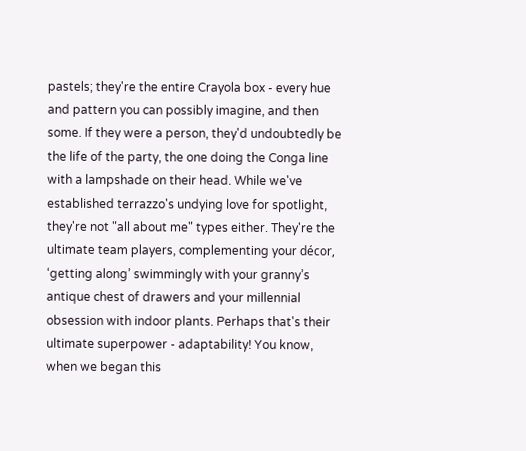pastels; they're the entire Crayola box - every hue and pattern you can possibly imagine, and then some. If they were a person, they'd undoubtedly be the life of the party, the one doing the Conga line with a lampshade on their head. While we've established terrazzo's undying love for spotlight, they're not "all about me" types either. They're the ultimate team players, complementing your décor, ‘getting along’ swimmingly with your granny’s antique chest of drawers and your millennial obsession with indoor plants. Perhaps that's their ultimate superpower - adaptability! You know, when we began this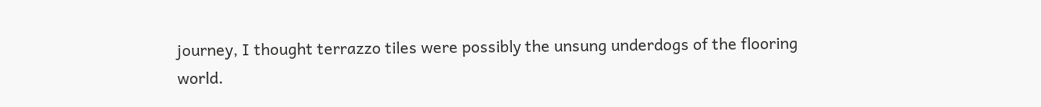journey, I thought terrazzo tiles were possibly the unsung underdogs of the flooring world.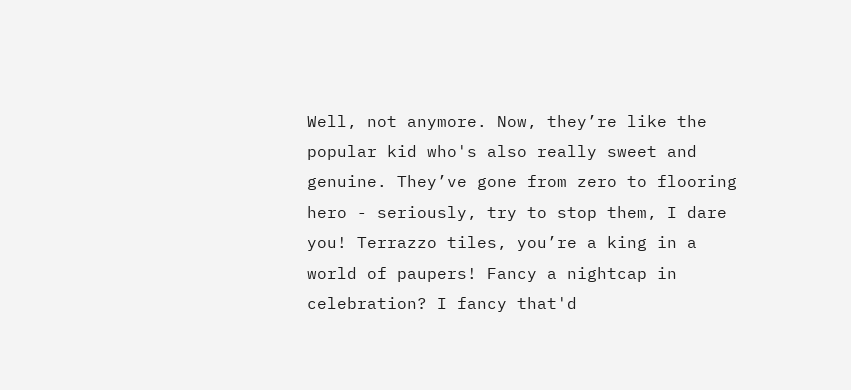Well, not anymore. Now, they’re like the popular kid who's also really sweet and genuine. They’ve gone from zero to flooring hero - seriously, try to stop them, I dare you! Terrazzo tiles, you’re a king in a world of paupers! Fancy a nightcap in celebration? I fancy that'd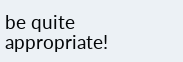be quite appropriate!